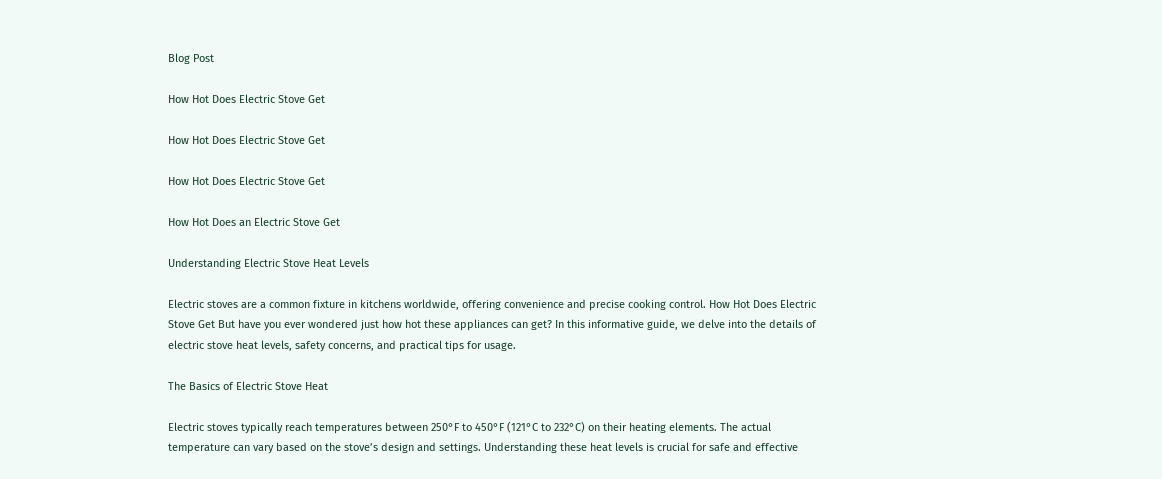Blog Post

How Hot Does Electric Stove Get

How Hot Does Electric Stove Get

How Hot Does Electric Stove Get

How Hot Does an Electric Stove Get

Understanding Electric Stove Heat Levels

Electric stoves are a common fixture in kitchens worldwide, offering convenience and precise cooking control. How Hot Does Electric Stove Get But have you ever wondered just how hot these appliances can get? In this informative guide, we delve into the details of electric stove heat levels, safety concerns, and practical tips for usage.

The Basics of Electric Stove Heat

Electric stoves typically reach temperatures between 250°F to 450°F (121°C to 232°C) on their heating elements. The actual temperature can vary based on the stove’s design and settings. Understanding these heat levels is crucial for safe and effective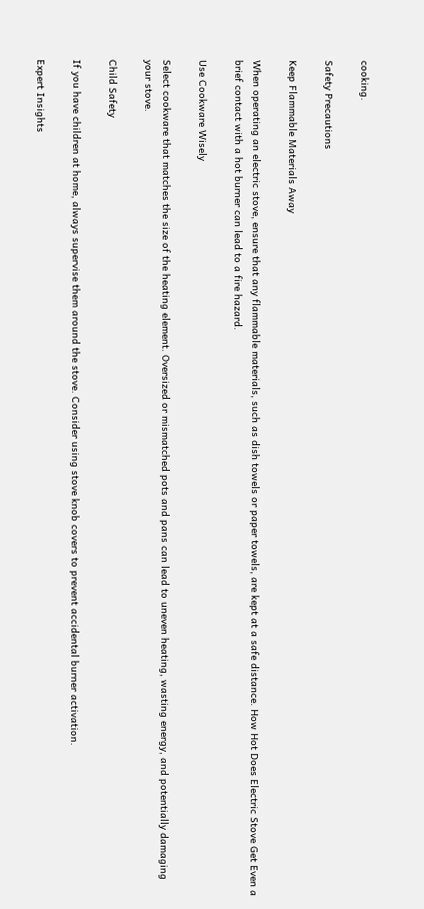cooking.

Safety Precautions

Keep Flammable Materials Away

When operating an electric stove, ensure that any flammable materials, such as dish towels or paper towels, are kept at a safe distance. How Hot Does Electric Stove Get Even a brief contact with a hot burner can lead to a fire hazard.

Use Cookware Wisely

Select cookware that matches the size of the heating element. Oversized or mismatched pots and pans can lead to uneven heating, wasting energy, and potentially damaging your stove.

Child Safety

If you have children at home, always supervise them around the stove. Consider using stove knob covers to prevent accidental burner activation.

Expert Insights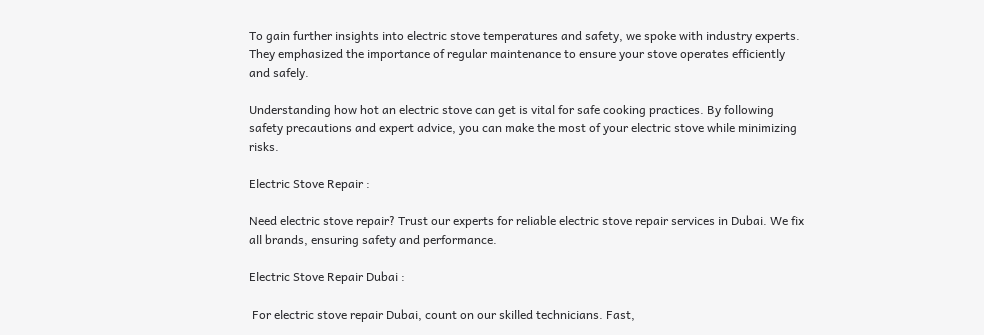To gain further insights into electric stove temperatures and safety, we spoke with industry experts. They emphasized the importance of regular maintenance to ensure your stove operates efficiently and safely.

Understanding how hot an electric stove can get is vital for safe cooking practices. By following safety precautions and expert advice, you can make the most of your electric stove while minimizing risks.

Electric Stove Repair :

Need electric stove repair? Trust our experts for reliable electric stove repair services in Dubai. We fix all brands, ensuring safety and performance.

Electric Stove Repair Dubai :

 For electric stove repair Dubai, count on our skilled technicians. Fast,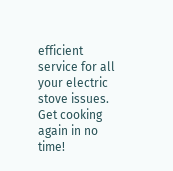efficient service for all your electric stove issues. Get cooking again in no time!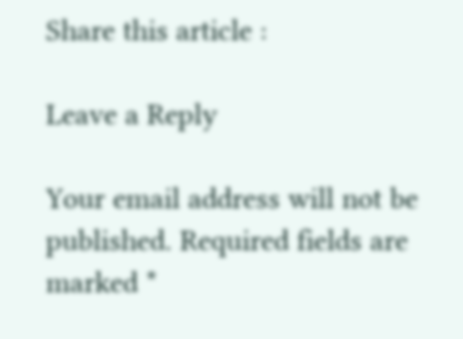Share this article :

Leave a Reply

Your email address will not be published. Required fields are marked *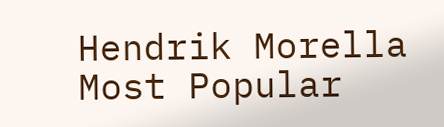Hendrik Morella
Most Popular